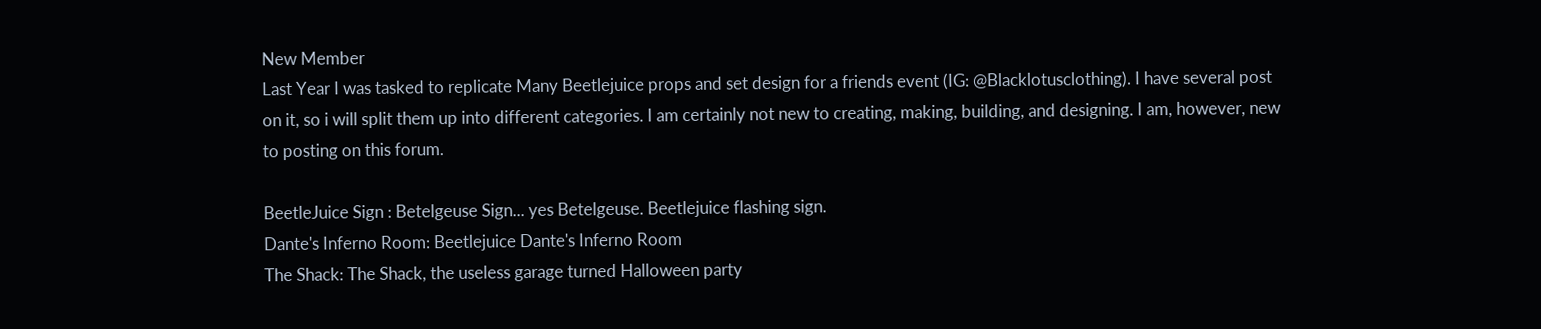New Member
Last Year I was tasked to replicate Many Beetlejuice props and set design for a friends event (IG: @Blacklotusclothing). I have several post on it, so i will split them up into different categories. I am certainly not new to creating, making, building, and designing. I am, however, new to posting on this forum.

BeetleJuice Sign : Betelgeuse Sign... yes Betelgeuse. Beetlejuice flashing sign.
Dante's Inferno Room: Beetlejuice Dante's Inferno Room
The Shack: The Shack, the useless garage turned Halloween party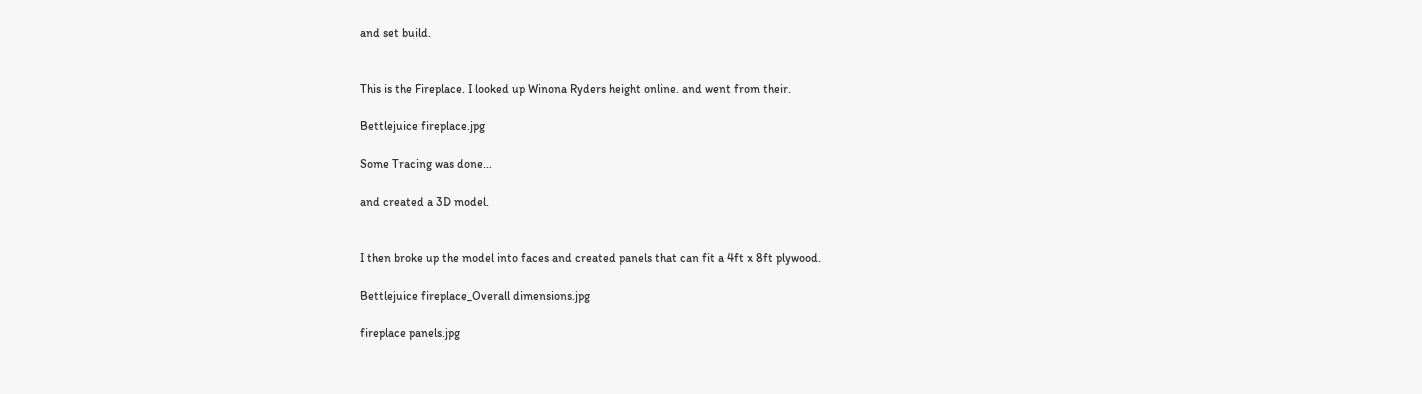and set build.


This is the Fireplace. I looked up Winona Ryders height online. and went from their.

Bettlejuice fireplace.jpg

Some Tracing was done...

and created a 3D model.


I then broke up the model into faces and created panels that can fit a 4ft x 8ft plywood.

Bettlejuice fireplace_Overall dimensions.jpg

fireplace panels.jpg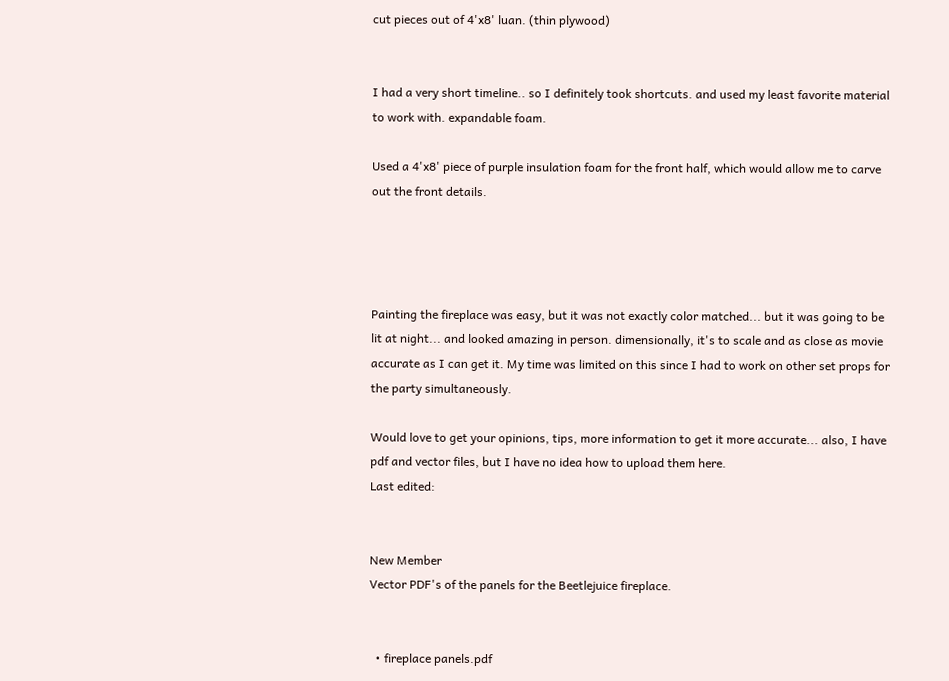cut pieces out of 4'x8' luan. (thin plywood)


I had a very short timeline.. so I definitely took shortcuts. and used my least favorite material to work with. expandable foam.

Used a 4'x8' piece of purple insulation foam for the front half, which would allow me to carve out the front details.




Painting the fireplace was easy, but it was not exactly color matched... but it was going to be lit at night... and looked amazing in person. dimensionally, it's to scale and as close as movie accurate as I can get it. My time was limited on this since I had to work on other set props for the party simultaneously.

Would love to get your opinions, tips, more information to get it more accurate... also, I have pdf and vector files, but I have no idea how to upload them here.
Last edited:


New Member
Vector PDF's of the panels for the Beetlejuice fireplace.


  • fireplace panels.pdf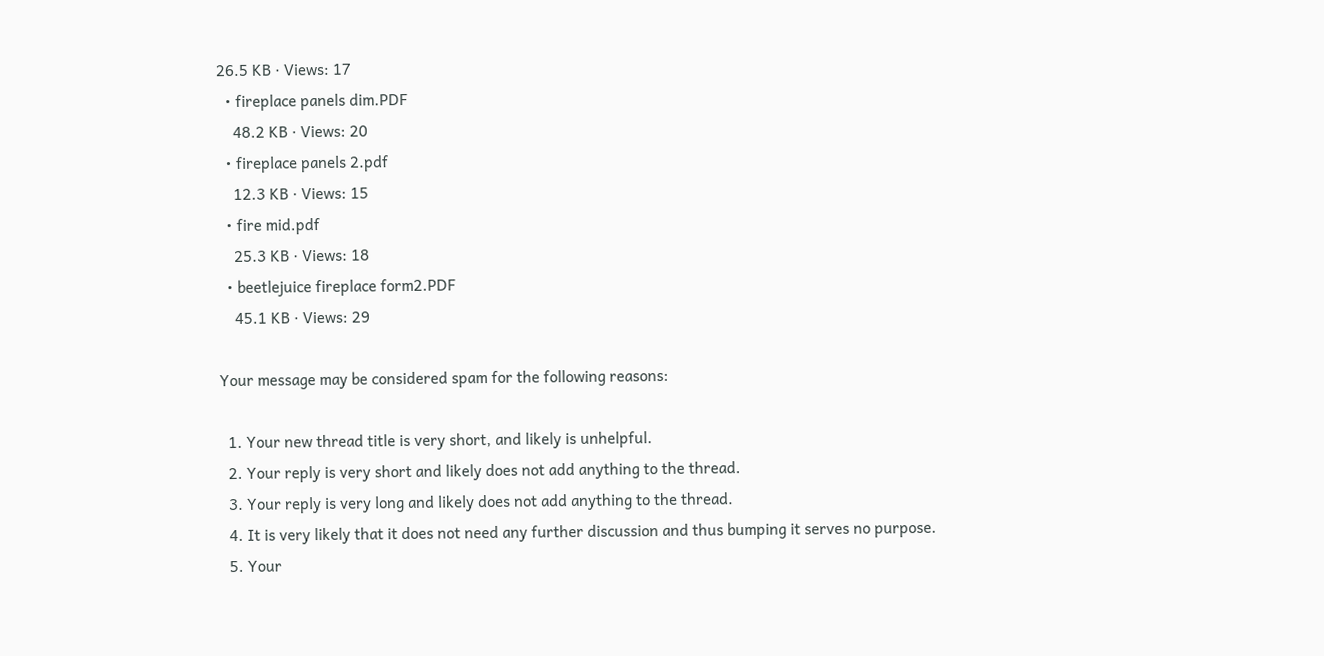26.5 KB · Views: 17
  • fireplace panels dim.PDF
    48.2 KB · Views: 20
  • fireplace panels 2.pdf
    12.3 KB · Views: 15
  • fire mid.pdf
    25.3 KB · Views: 18
  • beetlejuice fireplace form2.PDF
    45.1 KB · Views: 29

Your message may be considered spam for the following reasons:

  1. Your new thread title is very short, and likely is unhelpful.
  2. Your reply is very short and likely does not add anything to the thread.
  3. Your reply is very long and likely does not add anything to the thread.
  4. It is very likely that it does not need any further discussion and thus bumping it serves no purpose.
  5. Your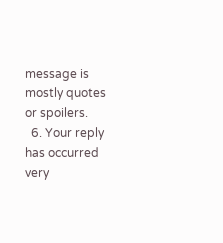message is mostly quotes or spoilers.
  6. Your reply has occurred very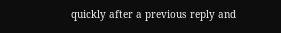quickly after a previous reply and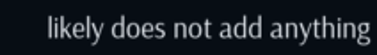likely does not add anything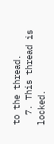to the thread.
  7. This thread is locked.